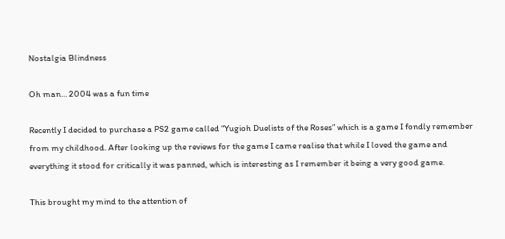Nostalgia Blindness

Oh man… 2004 was a fun time

Recently I decided to purchase a PS2 game called “Yugioh Duelists of the Roses” which is a game I fondly remember from my childhood. After looking up the reviews for the game I came realise that while I loved the game and everything it stood for critically it was panned, which is interesting as I remember it being a very good game.

This brought my mind to the attention of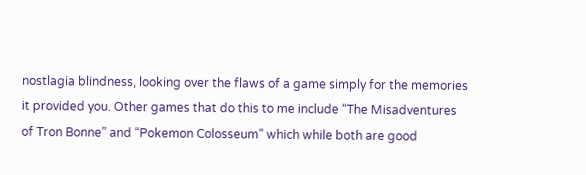nostlagia blindness, looking over the flaws of a game simply for the memories it provided you. Other games that do this to me include “The Misadventures of Tron Bonne” and “Pokemon Colosseum” which while both are good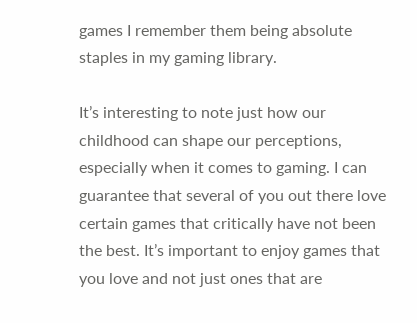games I remember them being absolute staples in my gaming library.

It’s interesting to note just how our childhood can shape our perceptions, especially when it comes to gaming. I can guarantee that several of you out there love certain games that critically have not been the best. It’s important to enjoy games that you love and not just ones that are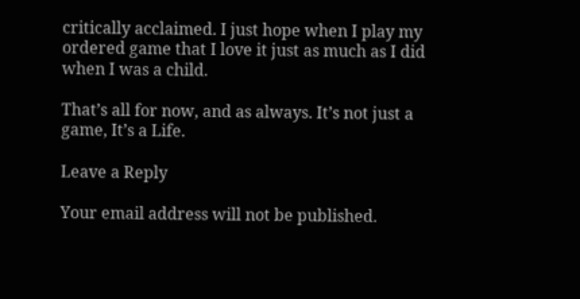critically acclaimed. I just hope when I play my ordered game that I love it just as much as I did when I was a child.

That’s all for now, and as always. It’s not just a game, It’s a Life.

Leave a Reply

Your email address will not be published.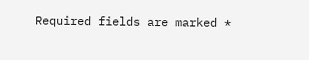Required fields are marked *